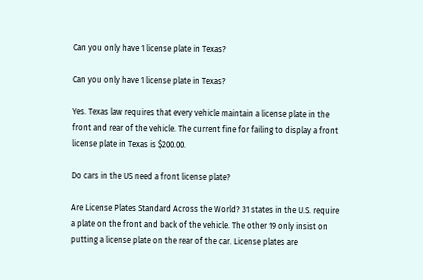Can you only have 1 license plate in Texas?

Can you only have 1 license plate in Texas?

Yes. Texas law requires that every vehicle maintain a license plate in the front and rear of the vehicle. The current fine for failing to display a front license plate in Texas is $200.00.

Do cars in the US need a front license plate?

Are License Plates Standard Across the World? 31 states in the U.S. require a plate on the front and back of the vehicle. The other 19 only insist on putting a license plate on the rear of the car. License plates are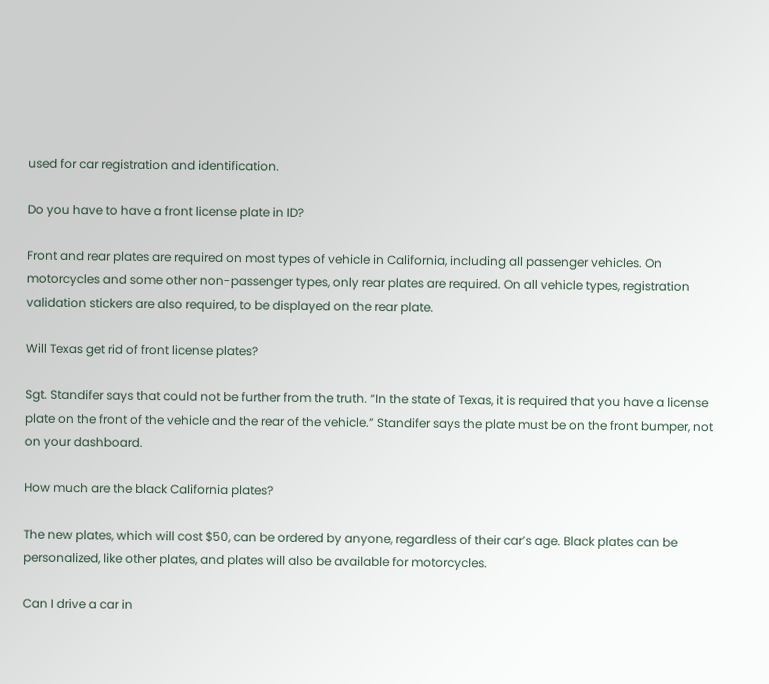used for car registration and identification.

Do you have to have a front license plate in ID?

Front and rear plates are required on most types of vehicle in California, including all passenger vehicles. On motorcycles and some other non-passenger types, only rear plates are required. On all vehicle types, registration validation stickers are also required, to be displayed on the rear plate.

Will Texas get rid of front license plates?

Sgt. Standifer says that could not be further from the truth. “In the state of Texas, it is required that you have a license plate on the front of the vehicle and the rear of the vehicle.” Standifer says the plate must be on the front bumper, not on your dashboard.

How much are the black California plates?

The new plates, which will cost $50, can be ordered by anyone, regardless of their car’s age. Black plates can be personalized, like other plates, and plates will also be available for motorcycles.

Can I drive a car in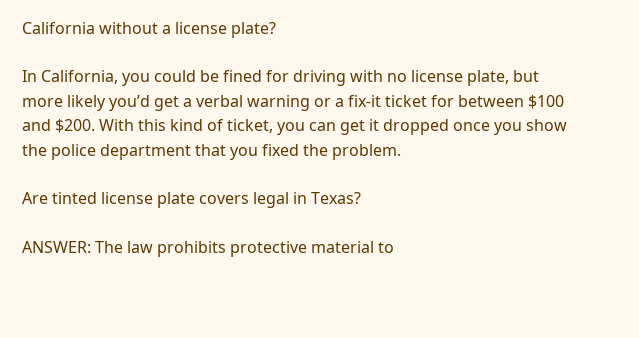California without a license plate?

In California, you could be fined for driving with no license plate, but more likely you’d get a verbal warning or a fix-it ticket for between $100 and $200. With this kind of ticket, you can get it dropped once you show the police department that you fixed the problem.

Are tinted license plate covers legal in Texas?

ANSWER: The law prohibits protective material to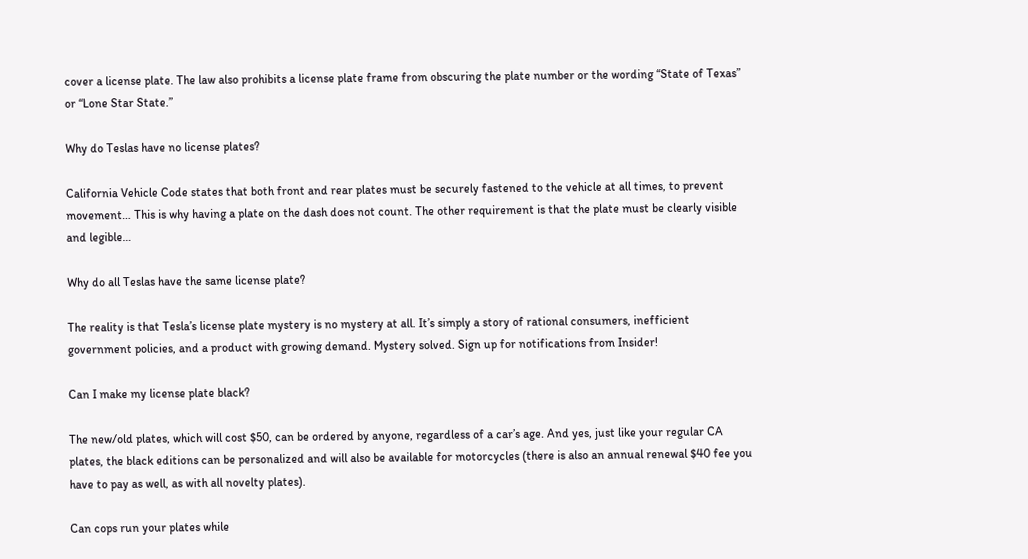cover a license plate. The law also prohibits a license plate frame from obscuring the plate number or the wording “State of Texas” or “Lone Star State.”

Why do Teslas have no license plates?

California Vehicle Code states that both front and rear plates must be securely fastened to the vehicle at all times, to prevent movement… This is why having a plate on the dash does not count. The other requirement is that the plate must be clearly visible and legible…

Why do all Teslas have the same license plate?

The reality is that Tesla’s license plate mystery is no mystery at all. It’s simply a story of rational consumers, inefficient government policies, and a product with growing demand. Mystery solved. Sign up for notifications from Insider!

Can I make my license plate black?

The new/old plates, which will cost $50, can be ordered by anyone, regardless of a car’s age. And yes, just like your regular CA plates, the black editions can be personalized and will also be available for motorcycles (there is also an annual renewal $40 fee you have to pay as well, as with all novelty plates).

Can cops run your plates while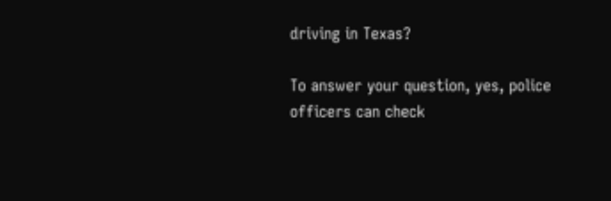driving in Texas?

To answer your question, yes, police officers can check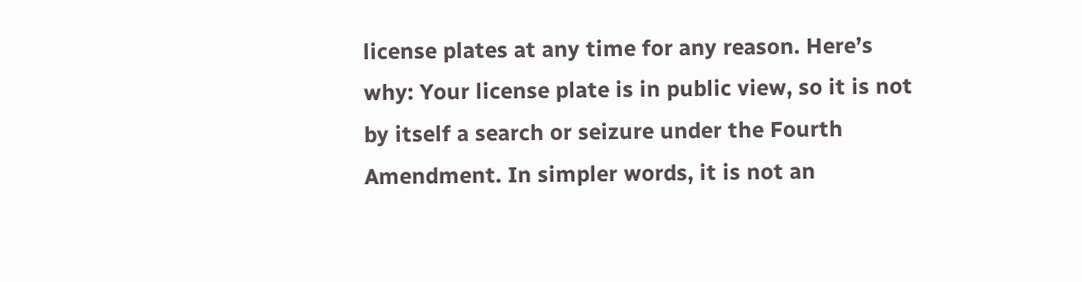license plates at any time for any reason. Here’s why: Your license plate is in public view, so it is not by itself a search or seizure under the Fourth Amendment. In simpler words, it is not an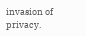invasion of privacy.